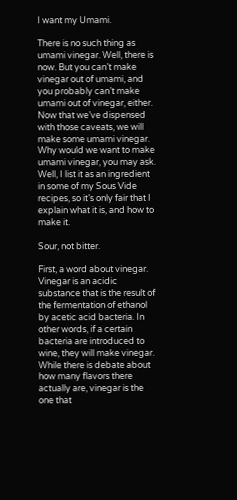I want my Umami.

There is no such thing as umami vinegar. Well, there is now. But you can’t make vinegar out of umami, and you probably can’t make umami out of vinegar, either. Now that we’ve dispensed with those caveats, we will make some umami vinegar.
Why would we want to make umami vinegar, you may ask. Well, I list it as an ingredient in some of my Sous Vide recipes, so it’s only fair that I explain what it is, and how to make it.

Sour, not bitter.

First, a word about vinegar. Vinegar is an acidic substance that is the result of the fermentation of ethanol by acetic acid bacteria. In other words, if a certain bacteria are introduced to wine, they will make vinegar. While there is debate about how many flavors there actually are, vinegar is the one that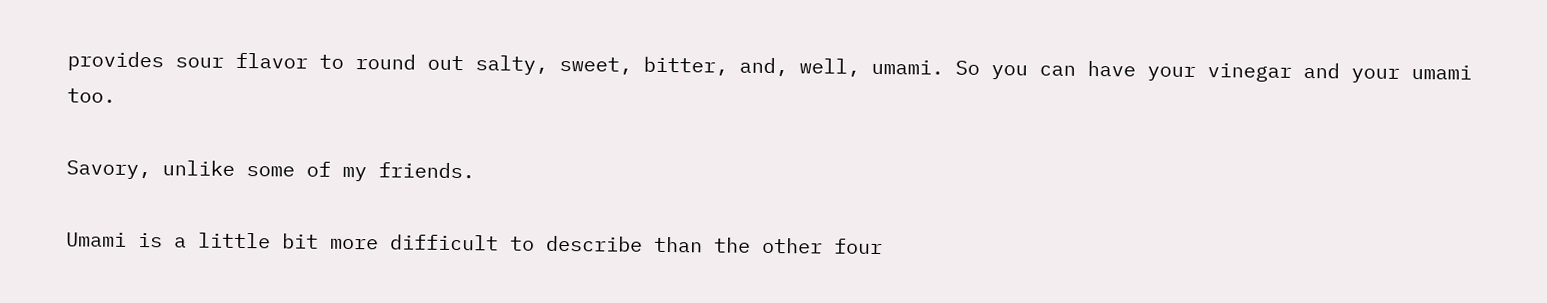provides sour flavor to round out salty, sweet, bitter, and, well, umami. So you can have your vinegar and your umami too.

Savory, unlike some of my friends.

Umami is a little bit more difficult to describe than the other four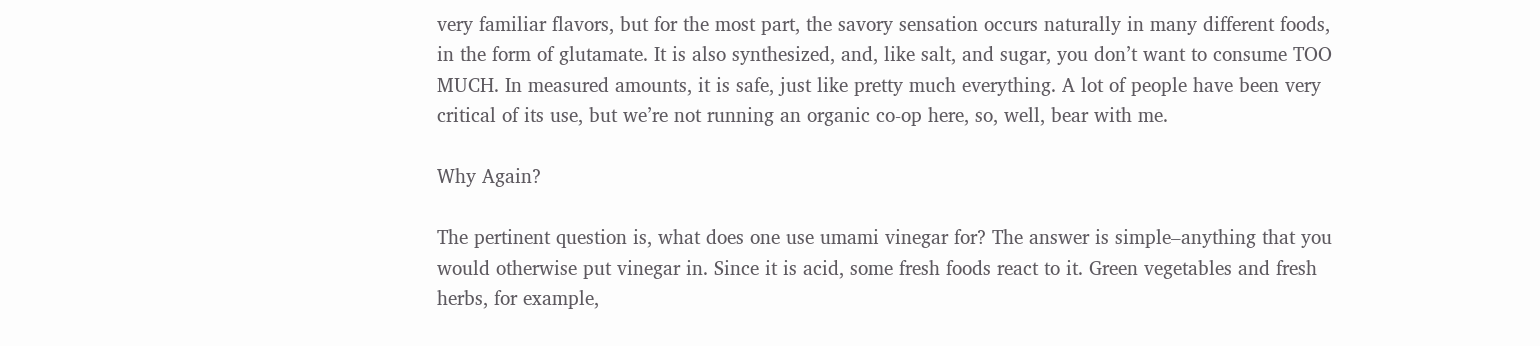very familiar flavors, but for the most part, the savory sensation occurs naturally in many different foods, in the form of glutamate. It is also synthesized, and, like salt, and sugar, you don’t want to consume TOO MUCH. In measured amounts, it is safe, just like pretty much everything. A lot of people have been very critical of its use, but we’re not running an organic co-op here, so, well, bear with me.

Why Again?

The pertinent question is, what does one use umami vinegar for? The answer is simple–anything that you would otherwise put vinegar in. Since it is acid, some fresh foods react to it. Green vegetables and fresh herbs, for example,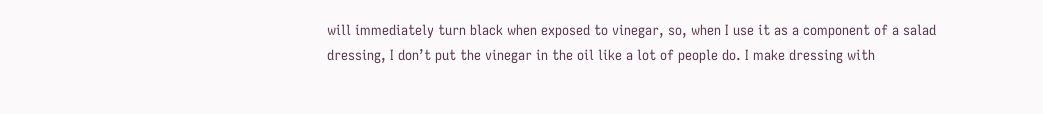will immediately turn black when exposed to vinegar, so, when I use it as a component of a salad dressing, I don’t put the vinegar in the oil like a lot of people do. I make dressing with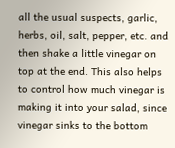all the usual suspects, garlic, herbs, oil, salt, pepper, etc. and then shake a little vinegar on top at the end. This also helps to control how much vinegar is making it into your salad, since vinegar sinks to the bottom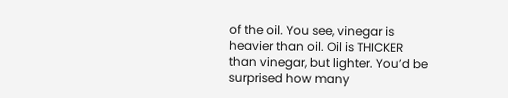of the oil. You see, vinegar is heavier than oil. Oil is THICKER than vinegar, but lighter. You’d be surprised how many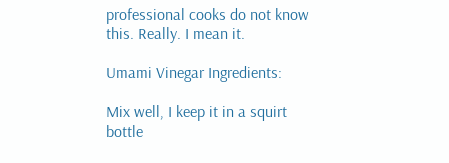professional cooks do not know this. Really. I mean it.

Umami Vinegar Ingredients:

Mix well, I keep it in a squirt bottle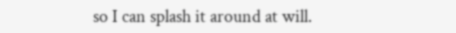so I can splash it around at will.